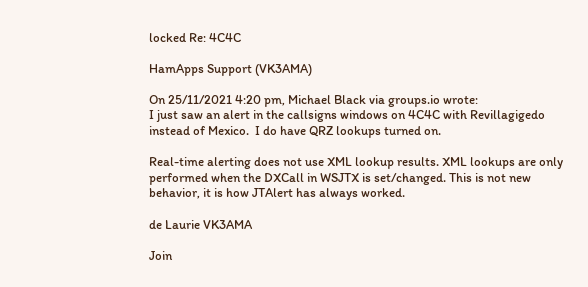locked Re: 4C4C

HamApps Support (VK3AMA)

On 25/11/2021 4:20 pm, Michael Black via groups.io wrote:
I just saw an alert in the callsigns windows on 4C4C with Revillagigedo instead of Mexico.  I do have QRZ lookups turned on.

Real-time alerting does not use XML lookup results. XML lookups are only performed when the DXCall in WSJTX is set/changed. This is not new behavior, it is how JTAlert has always worked.

de Laurie VK3AMA

Join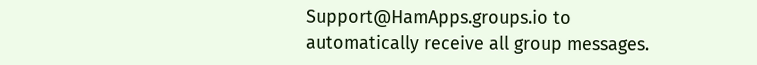Support@HamApps.groups.io to automatically receive all group messages.